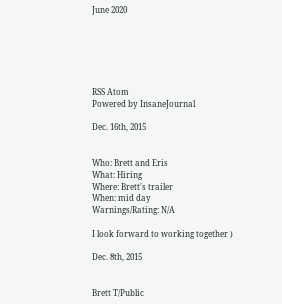June 2020






RSS Atom
Powered by InsaneJournal

Dec. 16th, 2015


Who: Brett and Eris
What: Hiring
Where: Brett's trailer
When: mid day
Warnings/Rating: N/A

I look forward to working together )

Dec. 8th, 2015


Brett T/Public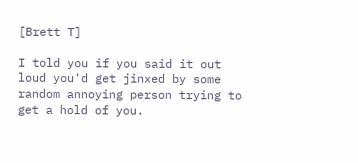[Brett T]

I told you if you said it out loud you'd get jinxed by some random annoying person trying to get a hold of you.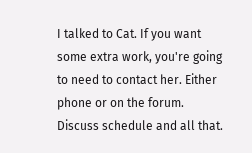I talked to Cat. If you want some extra work, you're going to need to contact her. Either phone or on the forum. Discuss schedule and all that.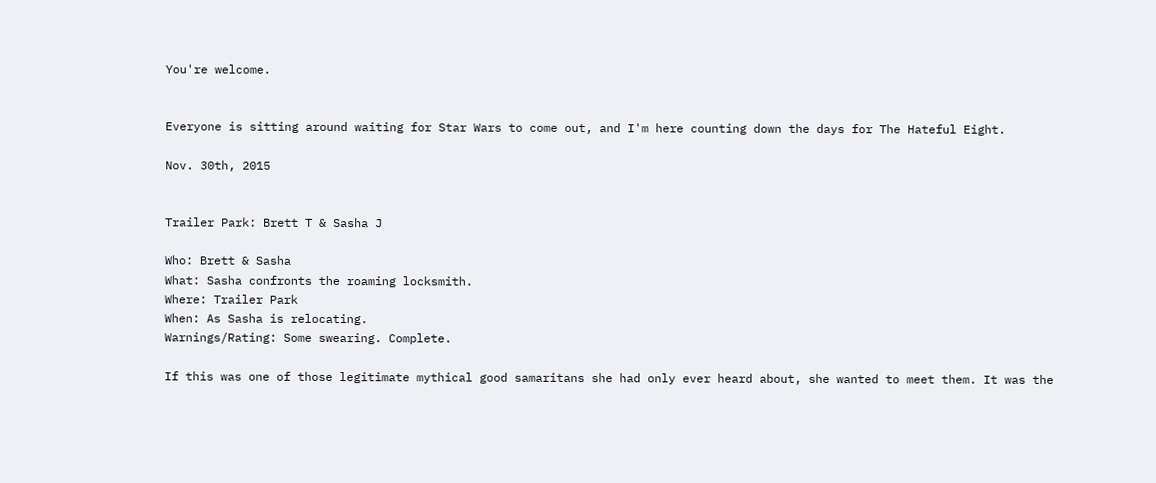You're welcome.


Everyone is sitting around waiting for Star Wars to come out, and I'm here counting down the days for The Hateful Eight.

Nov. 30th, 2015


Trailer Park: Brett T & Sasha J

Who: Brett & Sasha
What: Sasha confronts the roaming locksmith.
Where: Trailer Park
When: As Sasha is relocating.
Warnings/Rating: Some swearing. Complete.

If this was one of those legitimate mythical good samaritans she had only ever heard about, she wanted to meet them. It was the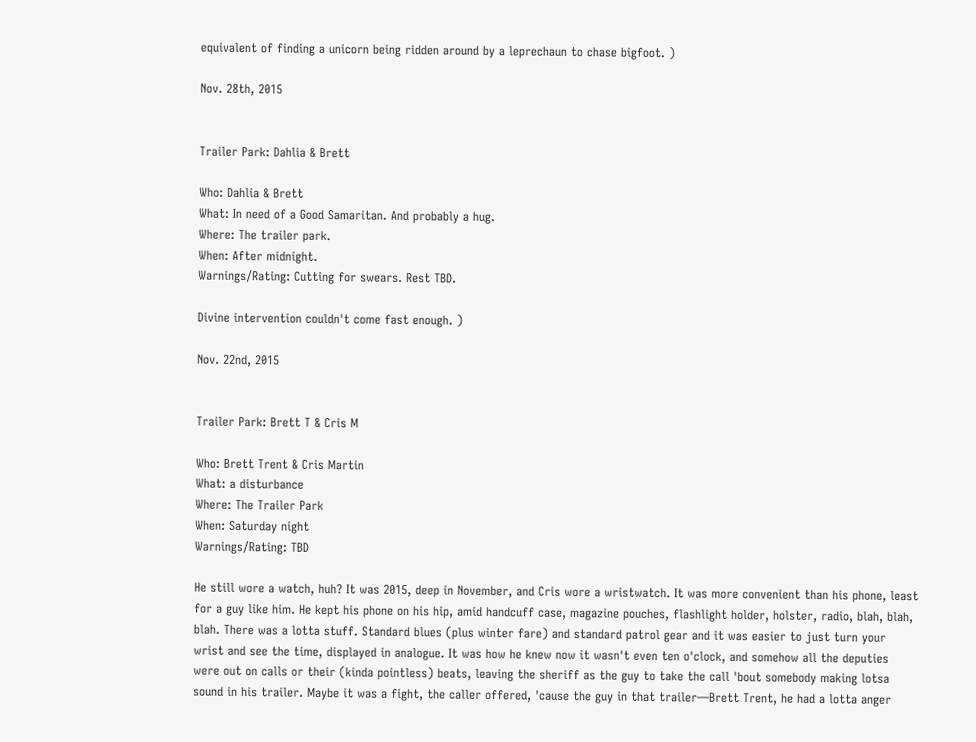equivalent of finding a unicorn being ridden around by a leprechaun to chase bigfoot. )

Nov. 28th, 2015


Trailer Park: Dahlia & Brett

Who: Dahlia & Brett
What: In need of a Good Samaritan. And probably a hug.
Where: The trailer park.
When: After midnight.
Warnings/Rating: Cutting for swears. Rest TBD.

Divine intervention couldn't come fast enough. )

Nov. 22nd, 2015


Trailer Park: Brett T & Cris M

Who: Brett Trent & Cris Martin
What: a disturbance
Where: The Trailer Park
When: Saturday night
Warnings/Rating: TBD

He still wore a watch, huh? It was 2015, deep in November, and Cris wore a wristwatch. It was more convenient than his phone, least for a guy like him. He kept his phone on his hip, amid handcuff case, magazine pouches, flashlight holder, holster, radio, blah, blah, blah. There was a lotta stuff. Standard blues (plus winter fare) and standard patrol gear and it was easier to just turn your wrist and see the time, displayed in analogue. It was how he knew now it wasn't even ten o'clock, and somehow all the deputies were out on calls or their (kinda pointless) beats, leaving the sheriff as the guy to take the call 'bout somebody making lotsa sound in his trailer. Maybe it was a fight, the caller offered, 'cause the guy in that trailer—Brett Trent, he had a lotta anger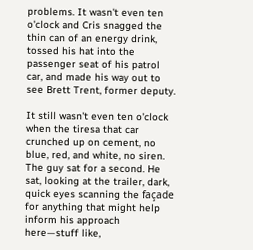problems. It wasn't even ten o'clock and Cris snagged the thin can of an energy drink, tossed his hat into the passenger seat of his patrol car, and made his way out to see Brett Trent, former deputy.

It still wasn't even ten o'clock when the tiresa that car crunched up on cement, no blue, red, and white, no siren. The guy sat for a second. He sat, looking at the trailer, dark, quick eyes scanning the façade for anything that might help inform his approach here—stuff like,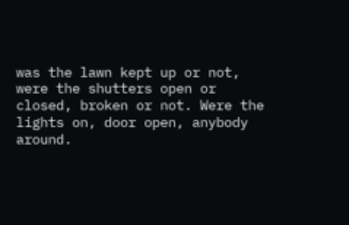was the lawn kept up or not, were the shutters open or closed, broken or not. Were the lights on, door open, anybody around.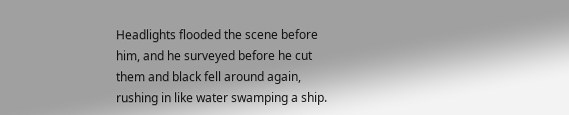Headlights flooded the scene before him, and he surveyed before he cut them and black fell around again, rushing in like water swamping a ship.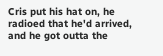Cris put his hat on, he radioed that he'd arrived, and he got outta the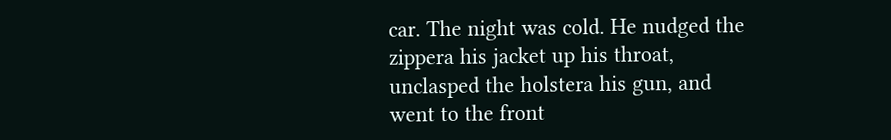car. The night was cold. He nudged the zippera his jacket up his throat, unclasped the holstera his gun, and went to the front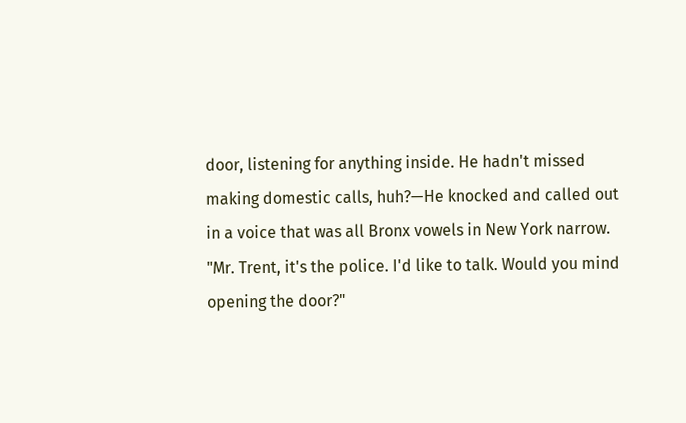door, listening for anything inside. He hadn't missed making domestic calls, huh?—He knocked and called out in a voice that was all Bronx vowels in New York narrow. "Mr. Trent, it's the police. I'd like to talk. Would you mind opening the door?"